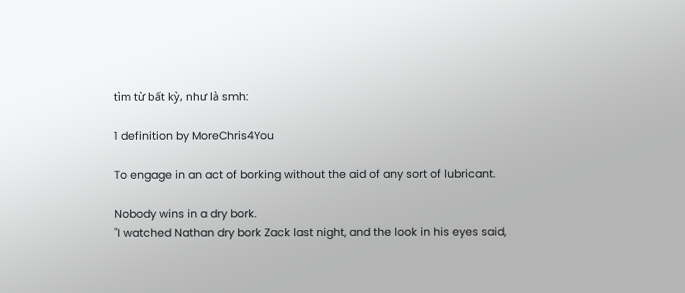tìm từ bất kỳ, như là smh:

1 definition by MoreChris4You

To engage in an act of borking without the aid of any sort of lubricant.

Nobody wins in a dry bork.
"I watched Nathan dry bork Zack last night, and the look in his eyes said,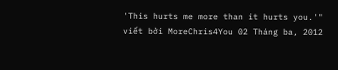'This hurts me more than it hurts you.'"
viết bởi MoreChris4You 02 Tháng ba, 2012